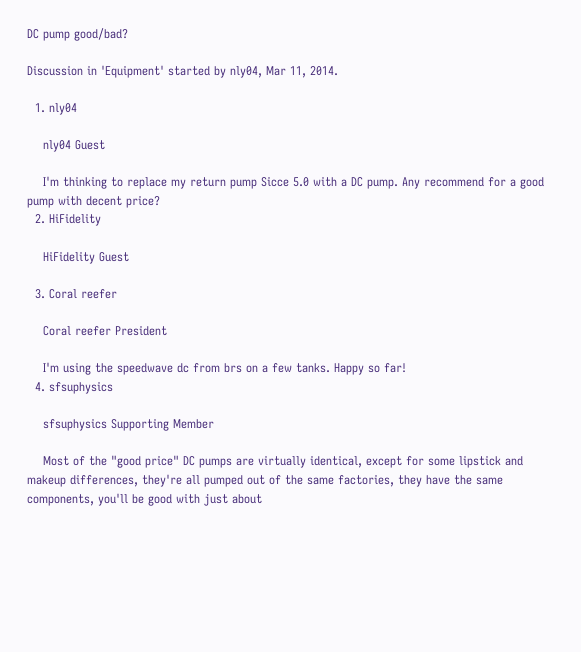DC pump good/bad?

Discussion in 'Equipment' started by nly04, Mar 11, 2014.

  1. nly04

    nly04 Guest

    I'm thinking to replace my return pump Sicce 5.0 with a DC pump. Any recommend for a good pump with decent price?
  2. HiFidelity

    HiFidelity Guest

  3. Coral reefer

    Coral reefer President

    I'm using the speedwave dc from brs on a few tanks. Happy so far!
  4. sfsuphysics

    sfsuphysics Supporting Member

    Most of the "good price" DC pumps are virtually identical, except for some lipstick and makeup differences, they're all pumped out of the same factories, they have the same components, you'll be good with just about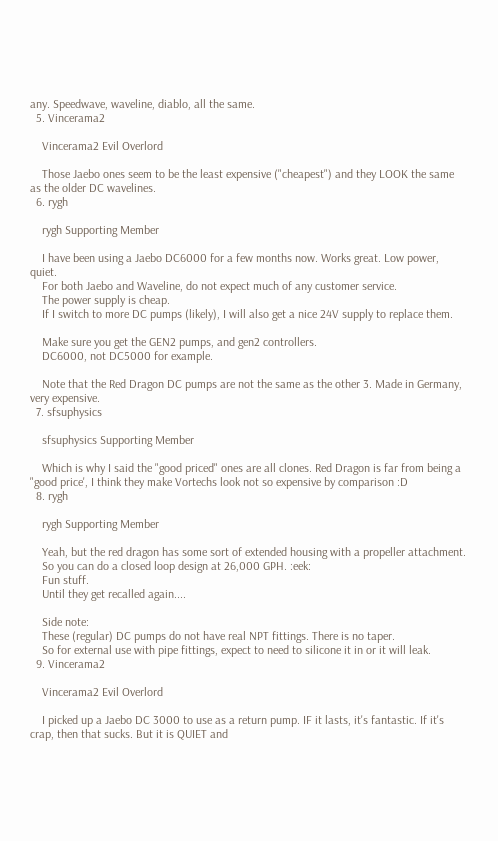any. Speedwave, waveline, diablo, all the same.
  5. Vincerama2

    Vincerama2 Evil Overlord

    Those Jaebo ones seem to be the least expensive ("cheapest") and they LOOK the same as the older DC wavelines.
  6. rygh

    rygh Supporting Member

    I have been using a Jaebo DC6000 for a few months now. Works great. Low power, quiet.
    For both Jaebo and Waveline, do not expect much of any customer service.
    The power supply is cheap.
    If I switch to more DC pumps (likely), I will also get a nice 24V supply to replace them.

    Make sure you get the GEN2 pumps, and gen2 controllers.
    DC6000, not DC5000 for example.

    Note that the Red Dragon DC pumps are not the same as the other 3. Made in Germany, very expensive.
  7. sfsuphysics

    sfsuphysics Supporting Member

    Which is why I said the "good priced" ones are all clones. Red Dragon is far from being a "good price', I think they make Vortechs look not so expensive by comparison :D
  8. rygh

    rygh Supporting Member

    Yeah, but the red dragon has some sort of extended housing with a propeller attachment.
    So you can do a closed loop design at 26,000 GPH. :eek:
    Fun stuff.
    Until they get recalled again....

    Side note:
    These (regular) DC pumps do not have real NPT fittings. There is no taper.
    So for external use with pipe fittings, expect to need to silicone it in or it will leak.
  9. Vincerama2

    Vincerama2 Evil Overlord

    I picked up a Jaebo DC 3000 to use as a return pump. IF it lasts, it's fantastic. If it's crap, then that sucks. But it is QUIET and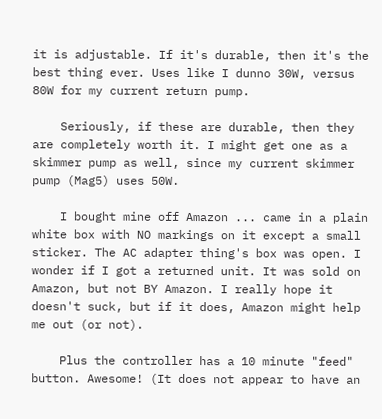it is adjustable. If it's durable, then it's the best thing ever. Uses like I dunno 30W, versus 80W for my current return pump.

    Seriously, if these are durable, then they are completely worth it. I might get one as a skimmer pump as well, since my current skimmer pump (Mag5) uses 50W.

    I bought mine off Amazon ... came in a plain white box with NO markings on it except a small sticker. The AC adapter thing's box was open. I wonder if I got a returned unit. It was sold on Amazon, but not BY Amazon. I really hope it doesn't suck, but if it does, Amazon might help me out (or not).

    Plus the controller has a 10 minute "feed" button. Awesome! (It does not appear to have an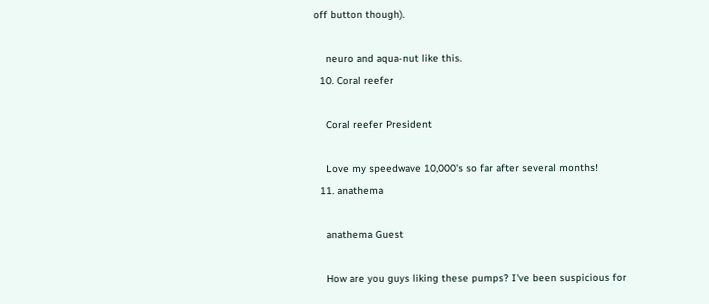off button though).

    neuro and aqua-nut like this.
  10. Coral reefer

    Coral reefer President

    Love my speedwave 10,000's so far after several months!
  11. anathema

    anathema Guest

    How are you guys liking these pumps? I've been suspicious for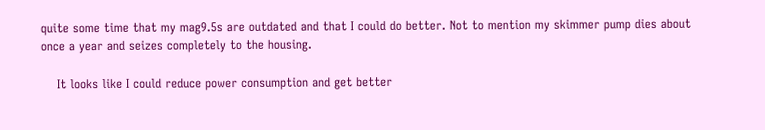quite some time that my mag9.5s are outdated and that I could do better. Not to mention my skimmer pump dies about once a year and seizes completely to the housing.

    It looks like I could reduce power consumption and get better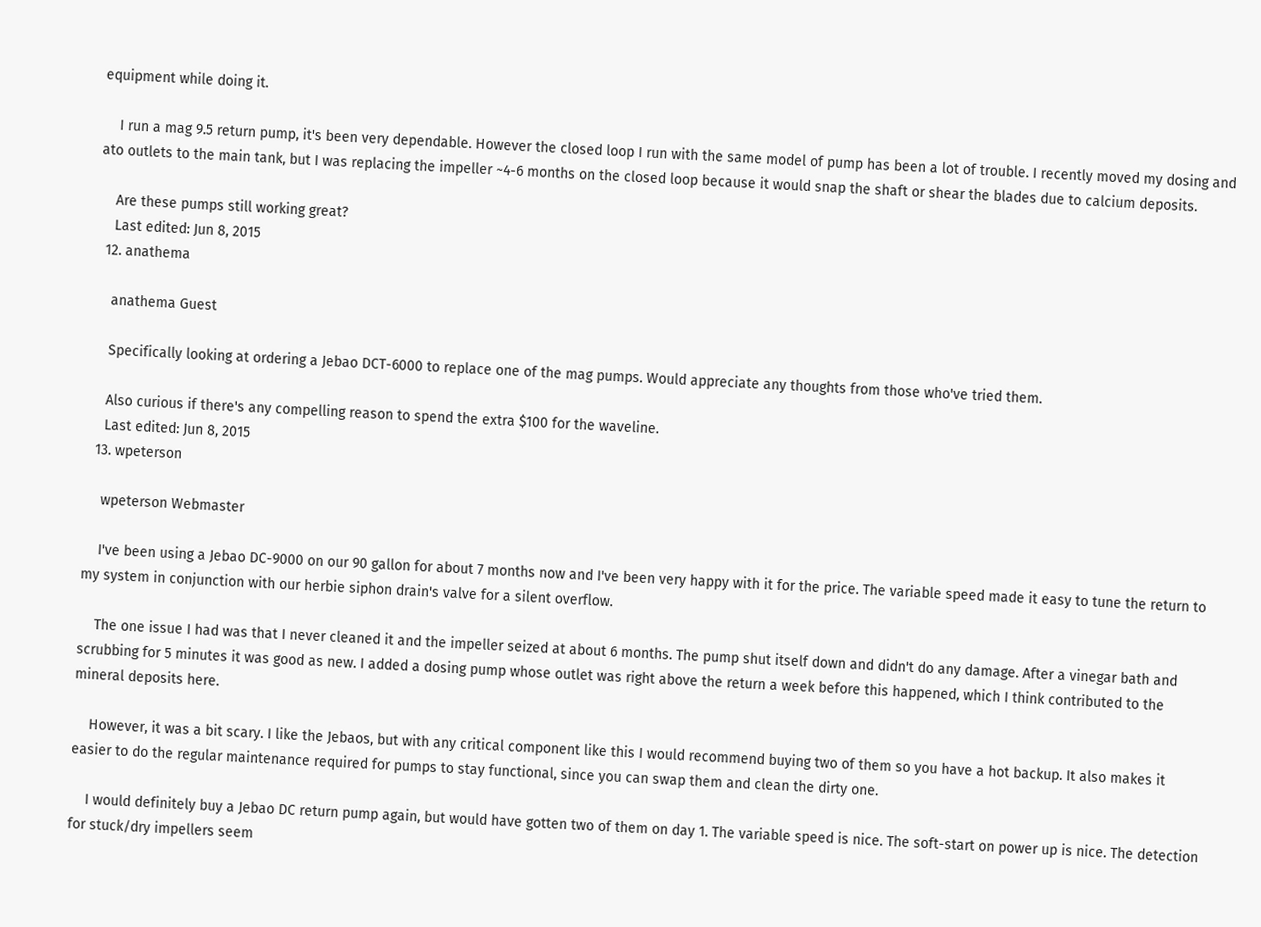equipment while doing it.

    I run a mag 9.5 return pump, it's been very dependable. However the closed loop I run with the same model of pump has been a lot of trouble. I recently moved my dosing and ato outlets to the main tank, but I was replacing the impeller ~4-6 months on the closed loop because it would snap the shaft or shear the blades due to calcium deposits.

    Are these pumps still working great?
    Last edited: Jun 8, 2015
  12. anathema

    anathema Guest

    Specifically looking at ordering a Jebao DCT-6000 to replace one of the mag pumps. Would appreciate any thoughts from those who've tried them.

    Also curious if there's any compelling reason to spend the extra $100 for the waveline.
    Last edited: Jun 8, 2015
  13. wpeterson

    wpeterson Webmaster

    I've been using a Jebao DC-9000 on our 90 gallon for about 7 months now and I've been very happy with it for the price. The variable speed made it easy to tune the return to my system in conjunction with our herbie siphon drain's valve for a silent overflow.

    The one issue I had was that I never cleaned it and the impeller seized at about 6 months. The pump shut itself down and didn't do any damage. After a vinegar bath and scrubbing for 5 minutes it was good as new. I added a dosing pump whose outlet was right above the return a week before this happened, which I think contributed to the mineral deposits here.

    However, it was a bit scary. I like the Jebaos, but with any critical component like this I would recommend buying two of them so you have a hot backup. It also makes it easier to do the regular maintenance required for pumps to stay functional, since you can swap them and clean the dirty one.

    I would definitely buy a Jebao DC return pump again, but would have gotten two of them on day 1. The variable speed is nice. The soft-start on power up is nice. The detection for stuck/dry impellers seem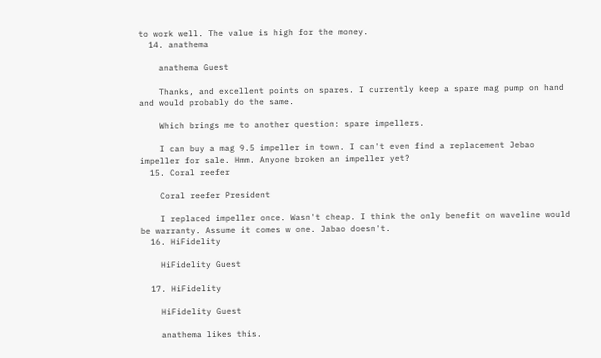to work well. The value is high for the money.
  14. anathema

    anathema Guest

    Thanks, and excellent points on spares. I currently keep a spare mag pump on hand and would probably do the same.

    Which brings me to another question: spare impellers.

    I can buy a mag 9.5 impeller in town. I can't even find a replacement Jebao impeller for sale. Hmm. Anyone broken an impeller yet?
  15. Coral reefer

    Coral reefer President

    I replaced impeller once. Wasn't cheap. I think the only benefit on waveline would be warranty. Assume it comes w one. Jabao doesn't.
  16. HiFidelity

    HiFidelity Guest

  17. HiFidelity

    HiFidelity Guest

    anathema likes this.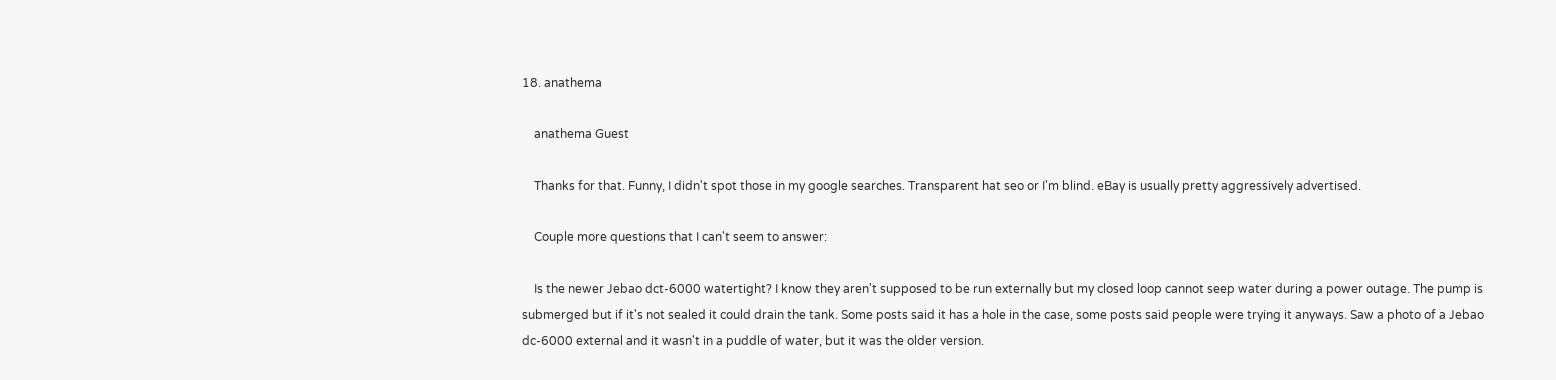18. anathema

    anathema Guest

    Thanks for that. Funny, I didn't spot those in my google searches. Transparent hat seo or I'm blind. eBay is usually pretty aggressively advertised.

    Couple more questions that I can't seem to answer:

    Is the newer Jebao dct-6000 watertight? I know they aren't supposed to be run externally but my closed loop cannot seep water during a power outage. The pump is submerged but if it's not sealed it could drain the tank. Some posts said it has a hole in the case, some posts said people were trying it anyways. Saw a photo of a Jebao dc-6000 external and it wasn't in a puddle of water, but it was the older version.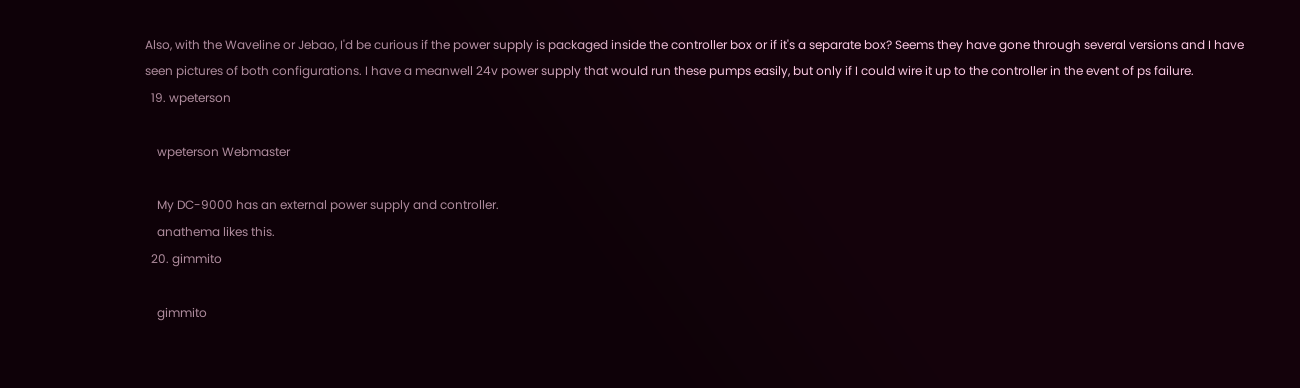Also, with the Waveline or Jebao, I'd be curious if the power supply is packaged inside the controller box or if it's a separate box? Seems they have gone through several versions and I have seen pictures of both configurations. I have a meanwell 24v power supply that would run these pumps easily, but only if I could wire it up to the controller in the event of ps failure.
  19. wpeterson

    wpeterson Webmaster

    My DC-9000 has an external power supply and controller.
    anathema likes this.
  20. gimmito

    gimmito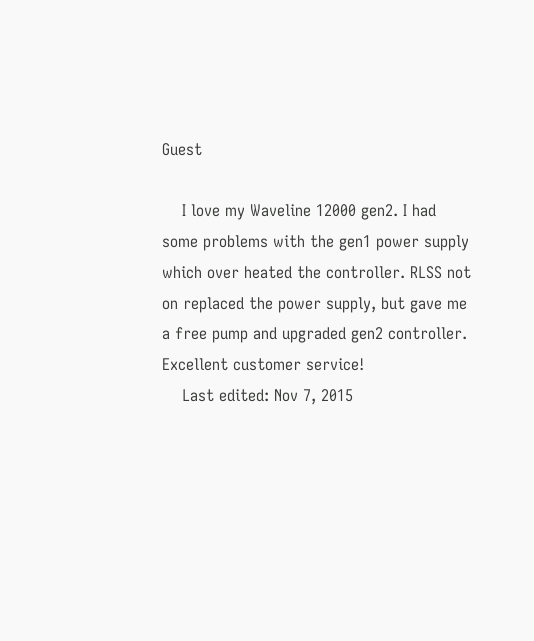Guest

    I love my Waveline 12000 gen2. I had some problems with the gen1 power supply which over heated the controller. RLSS not on replaced the power supply, but gave me a free pump and upgraded gen2 controller. Excellent customer service!
    Last edited: Nov 7, 2015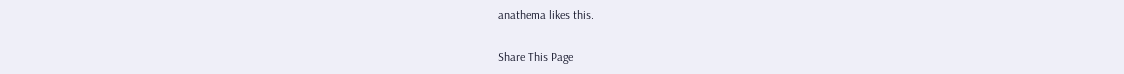anathema likes this.

Share This Page